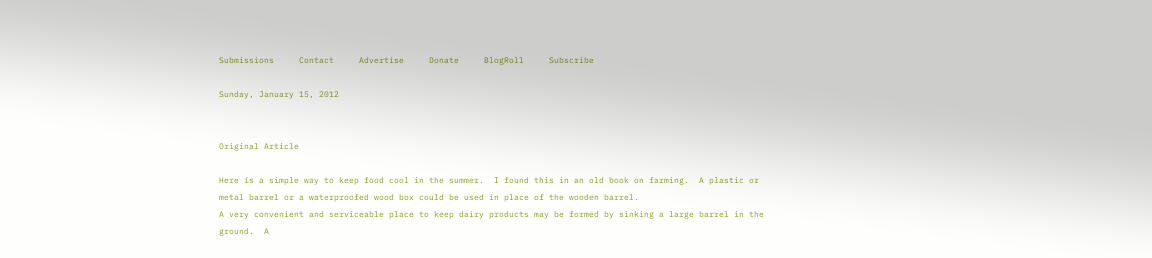Submissions     Contact     Advertise     Donate     BlogRoll     Subscribe

Sunday, January 15, 2012


Original Article

Here is a simple way to keep food cool in the summer.  I found this in an old book on farming.  A plastic or metal barrel or a waterproofed wood box could be used in place of the wooden barrel.
A very convenient and serviceable place to keep dairy products may be formed by sinking a large barrel in the ground.  A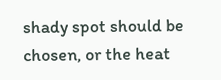shady spot should be chosen, or the heat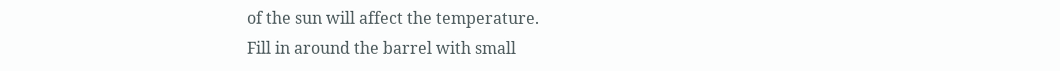of the sun will affect the temperature.
Fill in around the barrel with small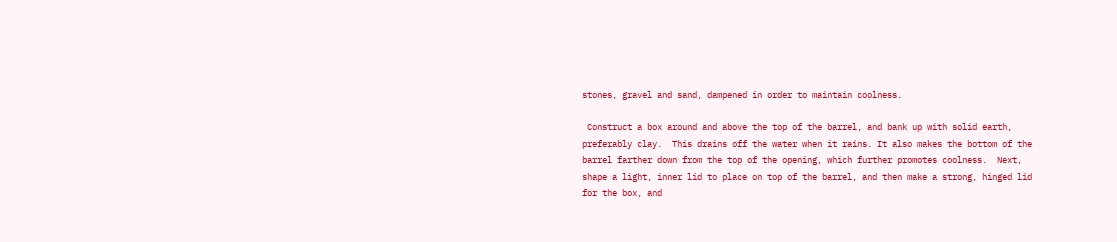stones, gravel and sand, dampened in order to maintain coolness.

 Construct a box around and above the top of the barrel, and bank up with solid earth, preferably clay.  This drains off the water when it rains. It also makes the bottom of the barrel farther down from the top of the opening, which further promotes coolness.  Next, shape a light, inner lid to place on top of the barrel, and then make a strong, hinged lid for the box, and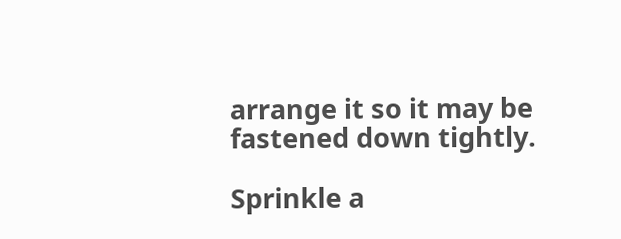arrange it so it may be fastened down tightly.

Sprinkle a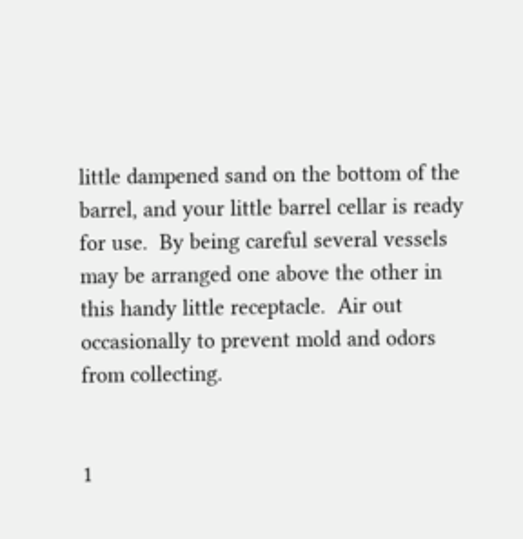little dampened sand on the bottom of the barrel, and your little barrel cellar is ready for use.  By being careful several vessels may be arranged one above the other in this handy little receptacle.  Air out occasionally to prevent mold and odors from collecting.


1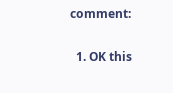comment:

  1. OK this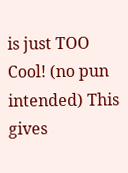is just TOO Cool! (no pun intended) This gives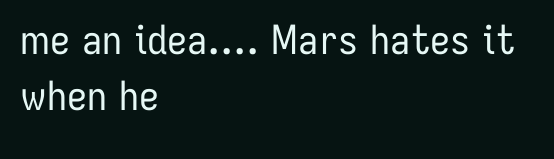me an idea.... Mars hates it when he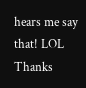hears me say that! LOL Thanks